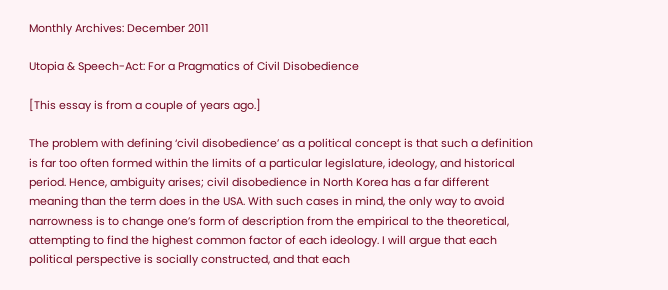Monthly Archives: December 2011

Utopia & Speech-Act: For a Pragmatics of Civil Disobedience

[This essay is from a couple of years ago.]

The problem with defining ‘civil disobedience’ as a political concept is that such a definition is far too often formed within the limits of a particular legislature, ideology, and historical period. Hence, ambiguity arises; civil disobedience in North Korea has a far different meaning than the term does in the USA. With such cases in mind, the only way to avoid narrowness is to change one’s form of description from the empirical to the theoretical, attempting to find the highest common factor of each ideology. I will argue that each political perspective is socially constructed, and that each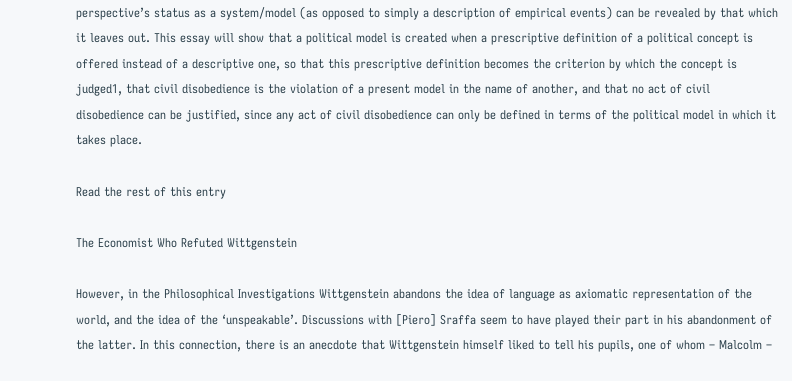perspective’s status as a system/model (as opposed to simply a description of empirical events) can be revealed by that which it leaves out. This essay will show that a political model is created when a prescriptive definition of a political concept is offered instead of a descriptive one, so that this prescriptive definition becomes the criterion by which the concept is judged1, that civil disobedience is the violation of a present model in the name of another, and that no act of civil disobedience can be justified, since any act of civil disobedience can only be defined in terms of the political model in which it takes place.

Read the rest of this entry

The Economist Who Refuted Wittgenstein

However, in the Philosophical Investigations Wittgenstein abandons the idea of language as axiomatic representation of the world, and the idea of the ‘unspeakable’. Discussions with [Piero] Sraffa seem to have played their part in his abandonment of the latter. In this connection, there is an anecdote that Wittgenstein himself liked to tell his pupils, one of whom – Malcolm –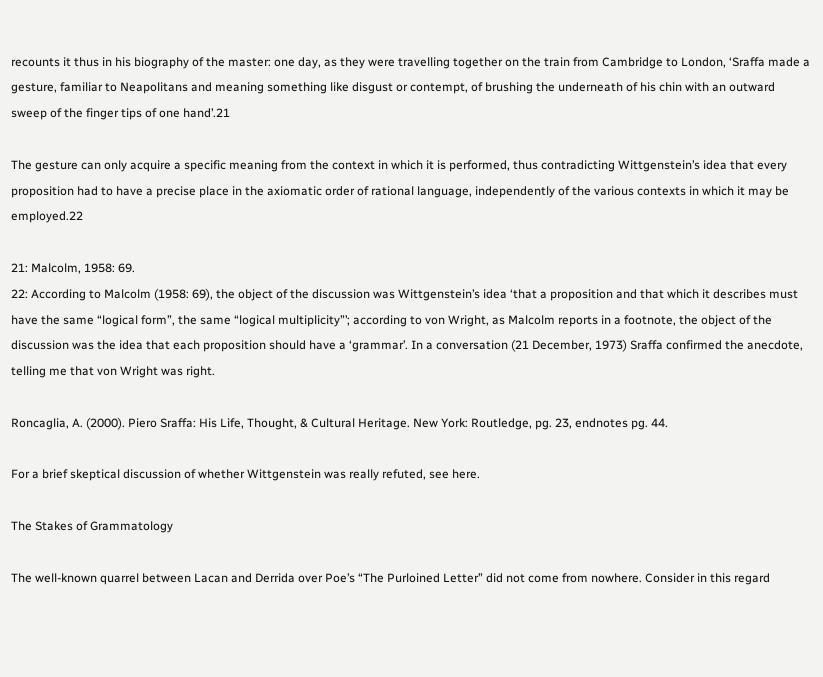recounts it thus in his biography of the master: one day, as they were travelling together on the train from Cambridge to London, ‘Sraffa made a gesture, familiar to Neapolitans and meaning something like disgust or contempt, of brushing the underneath of his chin with an outward sweep of the finger tips of one hand’.21

The gesture can only acquire a specific meaning from the context in which it is performed, thus contradicting Wittgenstein’s idea that every proposition had to have a precise place in the axiomatic order of rational language, independently of the various contexts in which it may be employed.22

21: Malcolm, 1958: 69.
22: According to Malcolm (1958: 69), the object of the discussion was Wittgenstein’s idea ‘that a proposition and that which it describes must have the same “logical form”, the same “logical multiplicity”’; according to von Wright, as Malcolm reports in a footnote, the object of the discussion was the idea that each proposition should have a ‘grammar’. In a conversation (21 December, 1973) Sraffa confirmed the anecdote, telling me that von Wright was right.

Roncaglia, A. (2000). Piero Sraffa: His Life, Thought, & Cultural Heritage. New York: Routledge, pg. 23, endnotes pg. 44.

For a brief skeptical discussion of whether Wittgenstein was really refuted, see here.

The Stakes of Grammatology

The well-known quarrel between Lacan and Derrida over Poe’s “The Purloined Letter” did not come from nowhere. Consider in this regard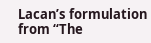Lacan’s formulation from “The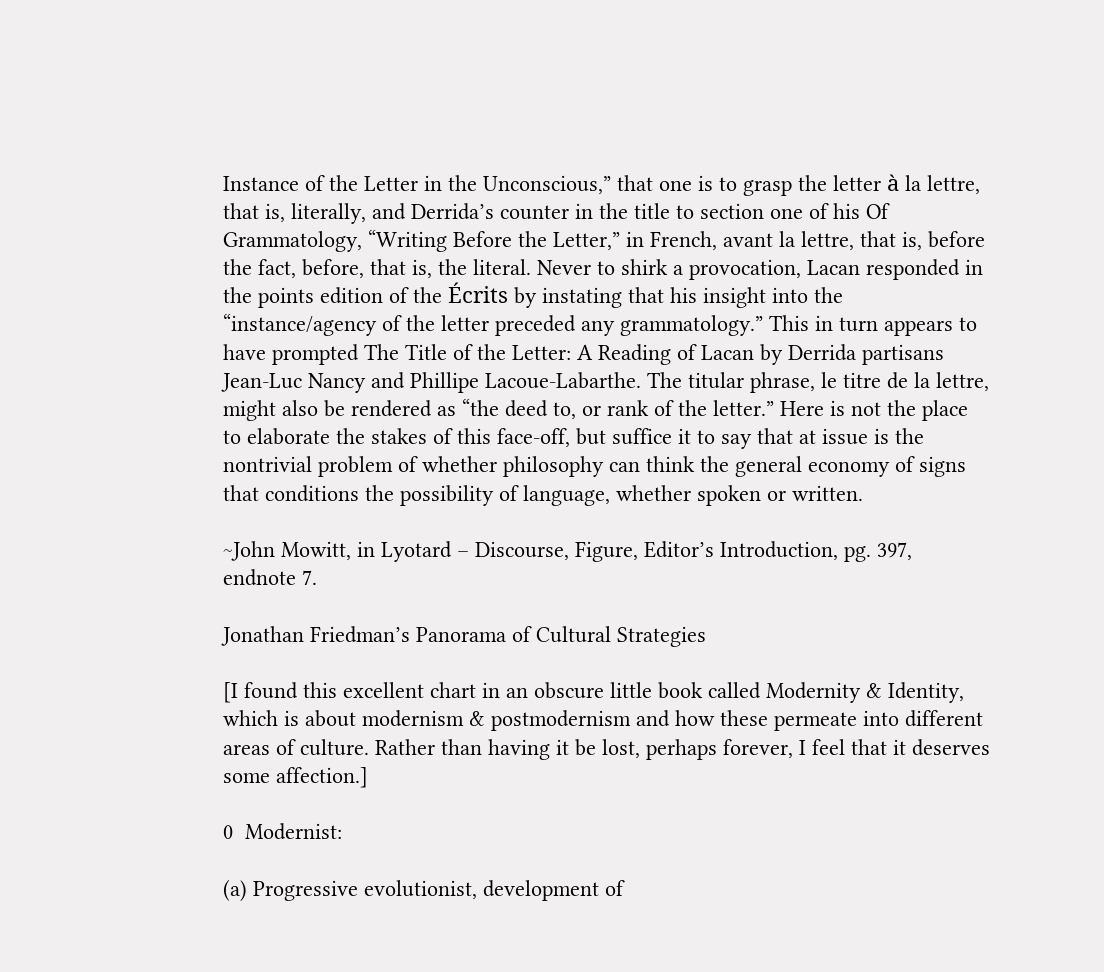Instance of the Letter in the Unconscious,” that one is to grasp the letter à la lettre, that is, literally, and Derrida’s counter in the title to section one of his Of Grammatology, “Writing Before the Letter,” in French, avant la lettre, that is, before the fact, before, that is, the literal. Never to shirk a provocation, Lacan responded in the points edition of the Écrits by instating that his insight into the “instance/agency of the letter preceded any grammatology.” This in turn appears to have prompted The Title of the Letter: A Reading of Lacan by Derrida partisans Jean-Luc Nancy and Phillipe Lacoue-Labarthe. The titular phrase, le titre de la lettre, might also be rendered as “the deed to, or rank of the letter.” Here is not the place to elaborate the stakes of this face-off, but suffice it to say that at issue is the nontrivial problem of whether philosophy can think the general economy of signs that conditions the possibility of language, whether spoken or written.

~John Mowitt, in Lyotard – Discourse, Figure, Editor’s Introduction, pg. 397, endnote 7.

Jonathan Friedman’s Panorama of Cultural Strategies

[I found this excellent chart in an obscure little book called Modernity & Identity, which is about modernism & postmodernism and how these permeate into different areas of culture. Rather than having it be lost, perhaps forever, I feel that it deserves some affection.]

0  Modernist:

(a) Progressive evolutionist, development of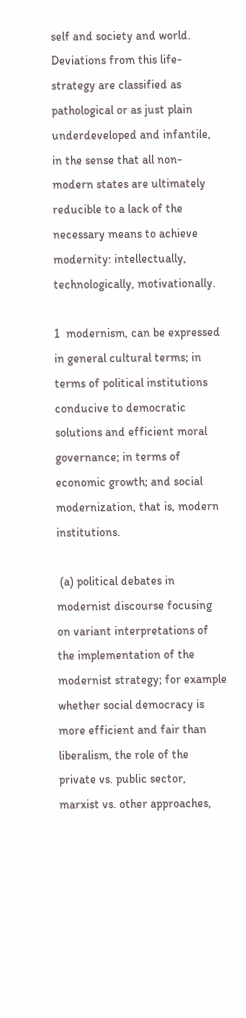self and society and world.  Deviations from this life-strategy are classified as pathological or as just plain underdeveloped and infantile, in the sense that all non-modern states are ultimately reducible to a lack of the necessary means to achieve modernity: intellectually, technologically, motivationally.

1  modernism, can be expressed in general cultural terms; in terms of political institutions conducive to democratic solutions and efficient moral governance; in terms of economic growth; and social modernization, that is, modern institutions.

 (a) political debates in modernist discourse focusing on variant interpretations of the implementation of the modernist strategy; for example whether social democracy is more efficient and fair than liberalism, the role of the private vs. public sector, marxist vs. other approaches,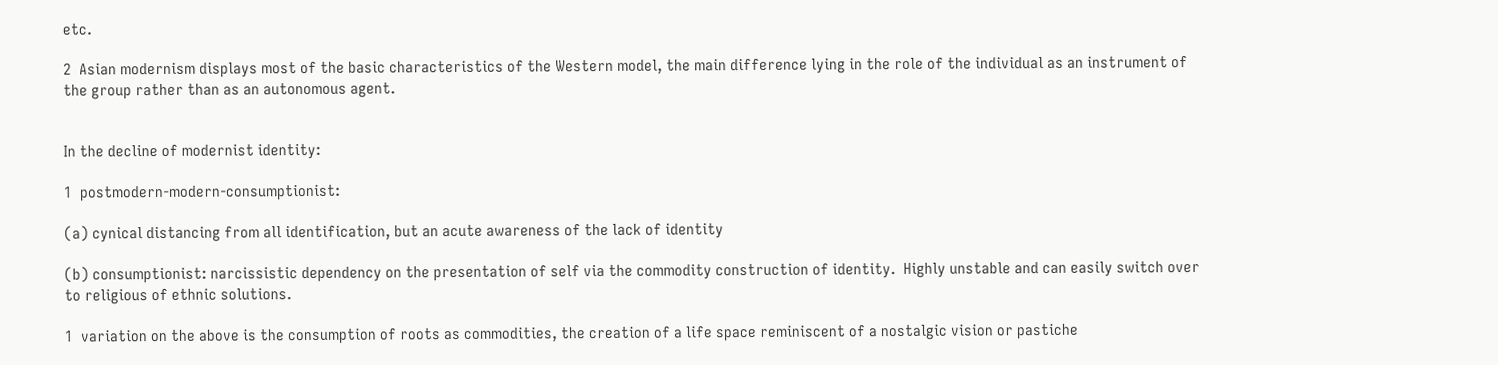etc.

2  Asian modernism displays most of the basic characteristics of the Western model, the main difference lying in the role of the individual as an instrument of the group rather than as an autonomous agent.


In the decline of modernist identity:

1  postmodern-modern-consumptionist:

(a) cynical distancing from all identification, but an acute awareness of the lack of identity

(b) consumptionist: narcissistic dependency on the presentation of self via the commodity construction of identity.  Highly unstable and can easily switch over to religious of ethnic solutions.

1  variation on the above is the consumption of roots as commodities, the creation of a life space reminiscent of a nostalgic vision or pastiche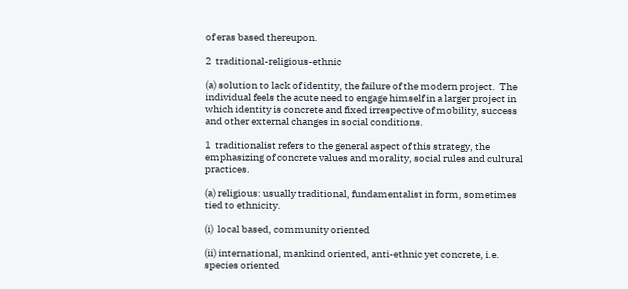of eras based thereupon.

2  traditional-religious-ethnic

(a) solution to lack of identity, the failure of the modern project.  The individual feels the acute need to engage himself in a larger project in which identity is concrete and fixed irrespective of mobility, success and other external changes in social conditions.

1  traditionalist refers to the general aspect of this strategy, the emphasizing of concrete values and morality, social rules and cultural practices.

(a) religious: usually traditional, fundamentalist in form, sometimes tied to ethnicity.

(i)  local based, community oriented

(ii) international, mankind oriented, anti-ethnic yet concrete, i.e. species oriented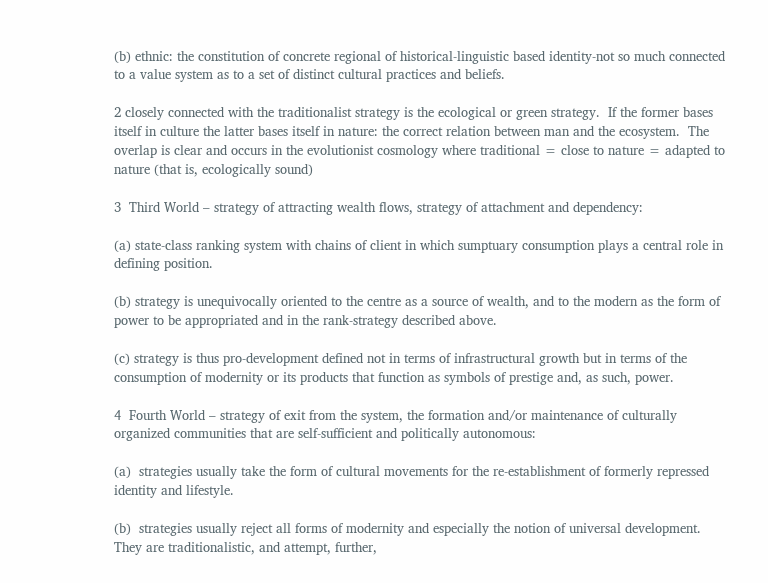(b) ethnic: the constitution of concrete regional of historical-linguistic based identity-not so much connected to a value system as to a set of distinct cultural practices and beliefs.

2 closely connected with the traditionalist strategy is the ecological or green strategy.  If the former bases itself in culture the latter bases itself in nature: the correct relation between man and the ecosystem.  The overlap is clear and occurs in the evolutionist cosmology where traditional = close to nature = adapted to nature (that is, ecologically sound)

3  Third World – strategy of attracting wealth flows, strategy of attachment and dependency:

(a) state-class ranking system with chains of client in which sumptuary consumption plays a central role in defining position.

(b) strategy is unequivocally oriented to the centre as a source of wealth, and to the modern as the form of power to be appropriated and in the rank-strategy described above.

(c) strategy is thus pro-development defined not in terms of infrastructural growth but in terms of the consumption of modernity or its products that function as symbols of prestige and, as such, power.

4  Fourth World – strategy of exit from the system, the formation and/or maintenance of culturally organized communities that are self-sufficient and politically autonomous:

(a)  strategies usually take the form of cultural movements for the re-establishment of formerly repressed identity and lifestyle.

(b)  strategies usually reject all forms of modernity and especially the notion of universal development. They are traditionalistic, and attempt, further,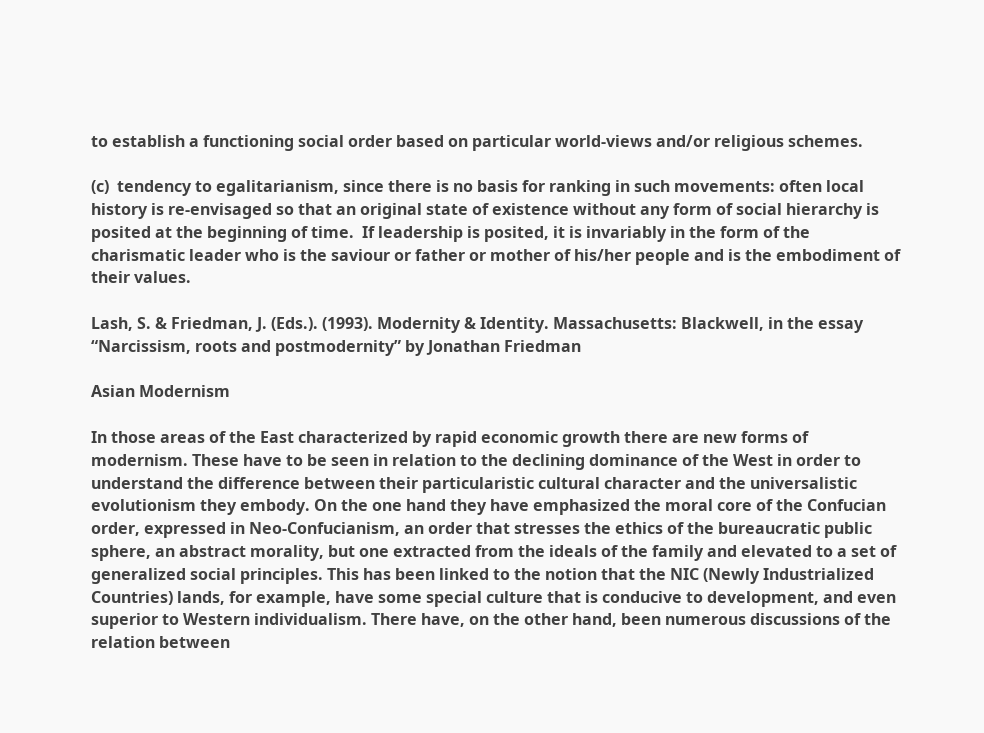to establish a functioning social order based on particular world-views and/or religious schemes.

(c)  tendency to egalitarianism, since there is no basis for ranking in such movements: often local history is re-envisaged so that an original state of existence without any form of social hierarchy is posited at the beginning of time.  If leadership is posited, it is invariably in the form of the charismatic leader who is the saviour or father or mother of his/her people and is the embodiment of their values.

Lash, S. & Friedman, J. (Eds.). (1993). Modernity & Identity. Massachusetts: Blackwell, in the essay  “Narcissism, roots and postmodernity” by Jonathan Friedman

Asian Modernism

In those areas of the East characterized by rapid economic growth there are new forms of modernism. These have to be seen in relation to the declining dominance of the West in order to understand the difference between their particularistic cultural character and the universalistic evolutionism they embody. On the one hand they have emphasized the moral core of the Confucian order, expressed in Neo-Confucianism, an order that stresses the ethics of the bureaucratic public sphere, an abstract morality, but one extracted from the ideals of the family and elevated to a set of generalized social principles. This has been linked to the notion that the NIC (Newly Industrialized Countries) lands, for example, have some special culture that is conducive to development, and even superior to Western individualism. There have, on the other hand, been numerous discussions of the relation between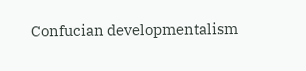Confucian developmentalism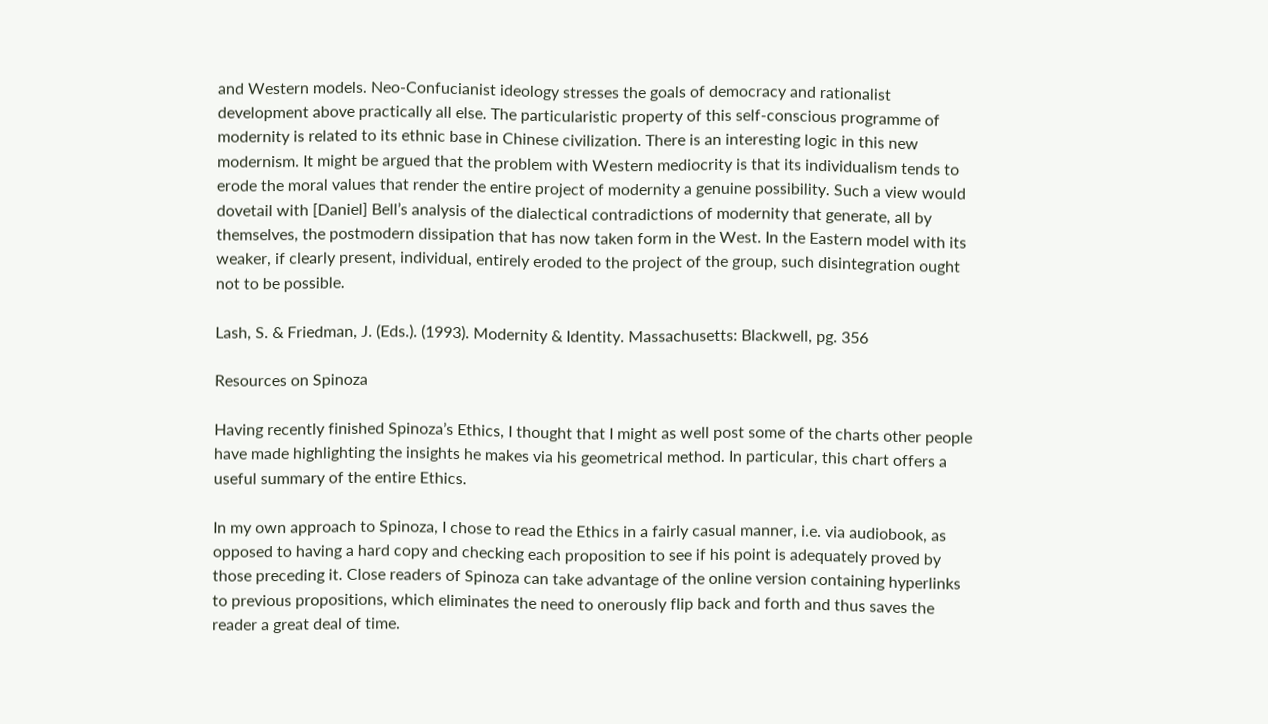and Western models. Neo-Confucianist ideology stresses the goals of democracy and rationalist development above practically all else. The particularistic property of this self-conscious programme of modernity is related to its ethnic base in Chinese civilization. There is an interesting logic in this new modernism. It might be argued that the problem with Western mediocrity is that its individualism tends to erode the moral values that render the entire project of modernity a genuine possibility. Such a view would dovetail with [Daniel] Bell’s analysis of the dialectical contradictions of modernity that generate, all by themselves, the postmodern dissipation that has now taken form in the West. In the Eastern model with its weaker, if clearly present, individual, entirely eroded to the project of the group, such disintegration ought not to be possible.

Lash, S. & Friedman, J. (Eds.). (1993). Modernity & Identity. Massachusetts: Blackwell, pg. 356

Resources on Spinoza

Having recently finished Spinoza’s Ethics, I thought that I might as well post some of the charts other people have made highlighting the insights he makes via his geometrical method. In particular, this chart offers a useful summary of the entire Ethics.

In my own approach to Spinoza, I chose to read the Ethics in a fairly casual manner, i.e. via audiobook, as opposed to having a hard copy and checking each proposition to see if his point is adequately proved by those preceding it. Close readers of Spinoza can take advantage of the online version containing hyperlinks to previous propositions, which eliminates the need to onerously flip back and forth and thus saves the reader a great deal of time.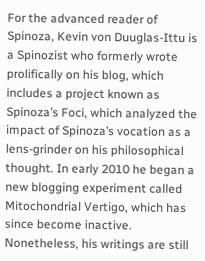For the advanced reader of Spinoza, Kevin von Duuglas-Ittu is a Spinozist who formerly wrote prolifically on his blog, which includes a project known as Spinoza’s Foci, which analyzed the impact of Spinoza’s vocation as a lens-grinder on his philosophical thought. In early 2010 he began a new blogging experiment called Mitochondrial Vertigo, which has since become inactive. Nonetheless, his writings are still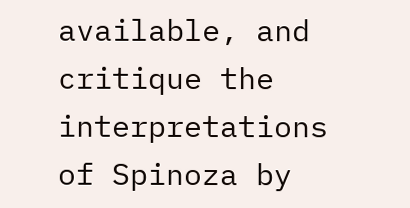available, and critique the interpretations of Spinoza by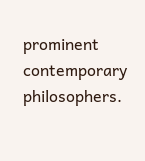prominent contemporary philosophers.